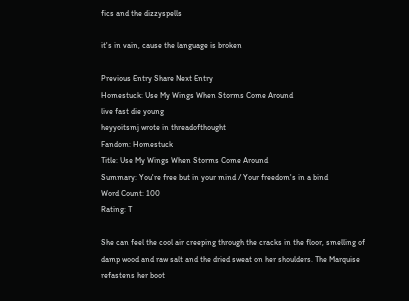fics and the dizzyspells

it's in vain, cause the language is broken

Previous Entry Share Next Entry
Homestuck: Use My Wings When Storms Come Around
live fast die young
heyyoitsmj wrote in threadofthought
Fandom: Homestuck
Title: Use My Wings When Storms Come Around
Summary: You're free but in your mind / Your freedom's in a bind
Word Count: 100
Rating: T

She can feel the cool air creeping through the cracks in the floor, smelling of damp wood and raw salt and the dried sweat on her shoulders. The Marquise refastens her boot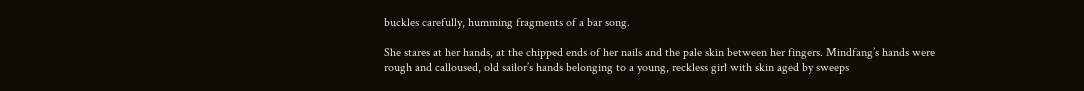buckles carefully, humming fragments of a bar song.

She stares at her hands, at the chipped ends of her nails and the pale skin between her fingers. Mindfang’s hands were rough and calloused, old sailor’s hands belonging to a young, reckless girl with skin aged by sweeps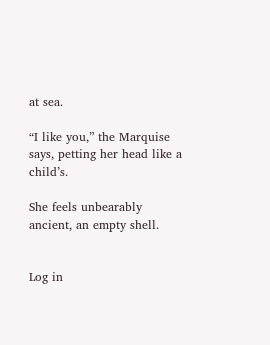at sea.

“I like you,” the Marquise says, petting her head like a child’s.

She feels unbearably ancient, an empty shell.


Log in